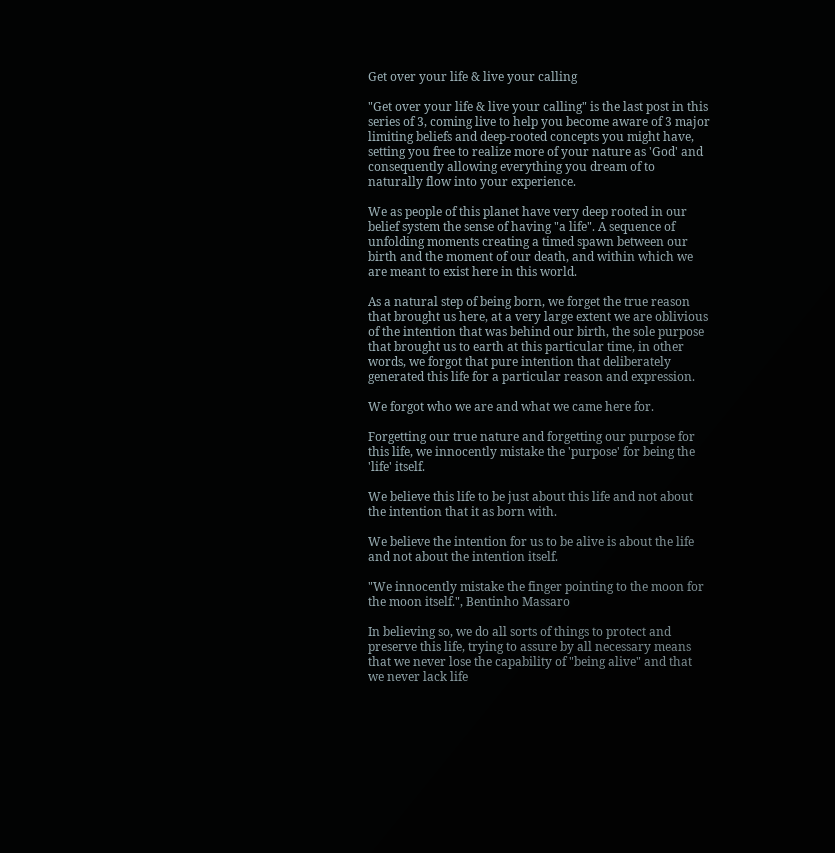Get over your life & live your calling

"Get over your life & live your calling" is the last post in this series of 3, coming live to help you become aware of 3 major limiting beliefs and deep-rooted concepts you might have, setting you free to realize more of your nature as 'God' and consequently allowing everything you dream of to naturally flow into your experience.

We as people of this planet have very deep rooted in our belief system the sense of having "a life". A sequence of unfolding moments creating a timed spawn between our birth and the moment of our death, and within which we are meant to exist here in this world.

As a natural step of being born, we forget the true reason that brought us here, at a very large extent we are oblivious of the intention that was behind our birth, the sole purpose that brought us to earth at this particular time, in other words, we forgot that pure intention that deliberately generated this life for a particular reason and expression.

We forgot who we are and what we came here for.

Forgetting our true nature and forgetting our purpose for this life, we innocently mistake the 'purpose' for being the 'life' itself.

We believe this life to be just about this life and not about the intention that it as born with.

We believe the intention for us to be alive is about the life and not about the intention itself.

"We innocently mistake the finger pointing to the moon for the moon itself.", Bentinho Massaro

In believing so, we do all sorts of things to protect and preserve this life, trying to assure by all necessary means that we never lose the capability of "being alive" and that we never lack life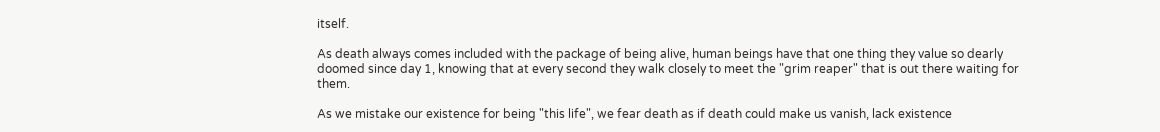itself.

As death always comes included with the package of being alive, human beings have that one thing they value so dearly doomed since day 1, knowing that at every second they walk closely to meet the "grim reaper" that is out there waiting for them.

As we mistake our existence for being "this life", we fear death as if death could make us vanish, lack existence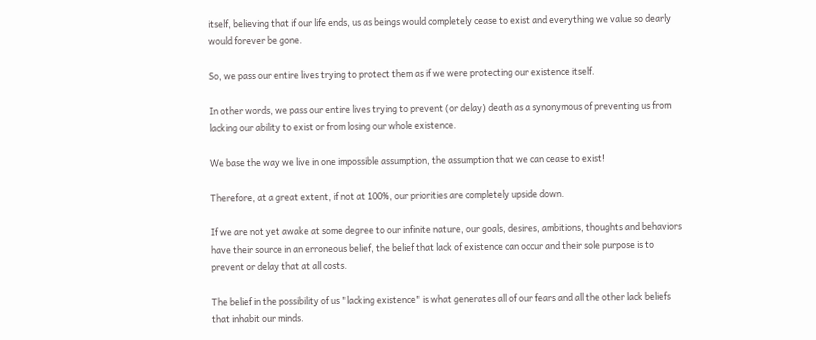itself, believing that if our life ends, us as beings would completely cease to exist and everything we value so dearly would forever be gone.

So, we pass our entire lives trying to protect them as if we were protecting our existence itself.

In other words, we pass our entire lives trying to prevent (or delay) death as a synonymous of preventing us from lacking our ability to exist or from losing our whole existence.

We base the way we live in one impossible assumption, the assumption that we can cease to exist!

Therefore, at a great extent, if not at 100%, our priorities are completely upside down.

If we are not yet awake at some degree to our infinite nature, our goals, desires, ambitions, thoughts and behaviors have their source in an erroneous belief, the belief that lack of existence can occur and their sole purpose is to prevent or delay that at all costs.

The belief in the possibility of us "lacking existence" is what generates all of our fears and all the other lack beliefs that inhabit our minds.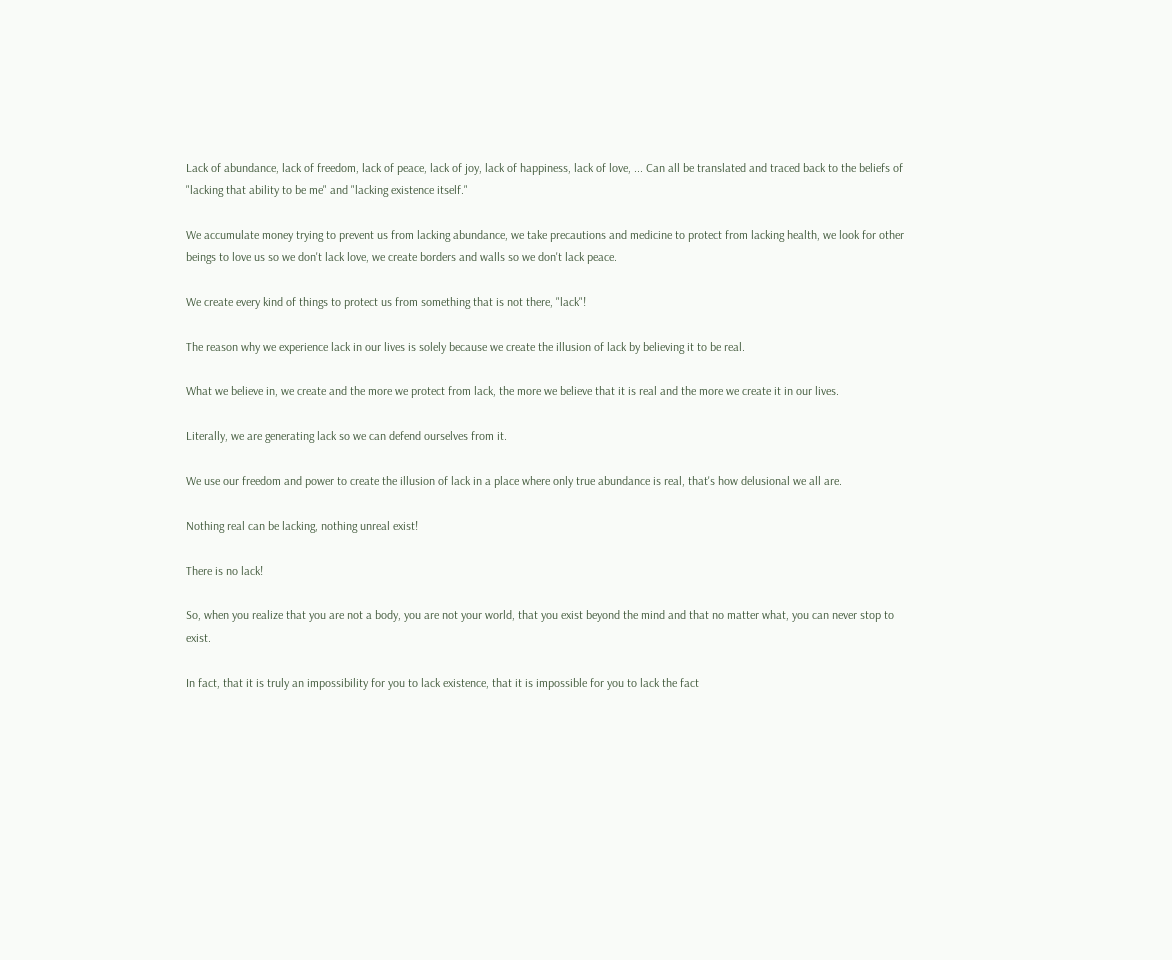Lack of abundance, lack of freedom, lack of peace, lack of joy, lack of happiness, lack of love, ... Can all be translated and traced back to the beliefs of "lacking that ability to be me" and "lacking existence itself."

We accumulate money trying to prevent us from lacking abundance, we take precautions and medicine to protect from lacking health, we look for other beings to love us so we don't lack love, we create borders and walls so we don't lack peace.

We create every kind of things to protect us from something that is not there, "lack"!

The reason why we experience lack in our lives is solely because we create the illusion of lack by believing it to be real.

What we believe in, we create and the more we protect from lack, the more we believe that it is real and the more we create it in our lives.

Literally, we are generating lack so we can defend ourselves from it.

We use our freedom and power to create the illusion of lack in a place where only true abundance is real, that's how delusional we all are.

Nothing real can be lacking, nothing unreal exist!

There is no lack!

So, when you realize that you are not a body, you are not your world, that you exist beyond the mind and that no matter what, you can never stop to exist.

In fact, that it is truly an impossibility for you to lack existence, that it is impossible for you to lack the fact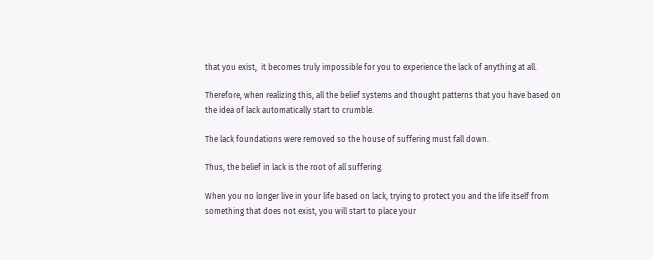that you exist,  it becomes truly impossible for you to experience the lack of anything at all.

Therefore, when realizing this, all the belief systems and thought patterns that you have based on the idea of lack automatically start to crumble.

The lack foundations were removed so the house of suffering must fall down.

Thus, the belief in lack is the root of all suffering.

When you no longer live in your life based on lack, trying to protect you and the life itself from something that does not exist, you will start to place your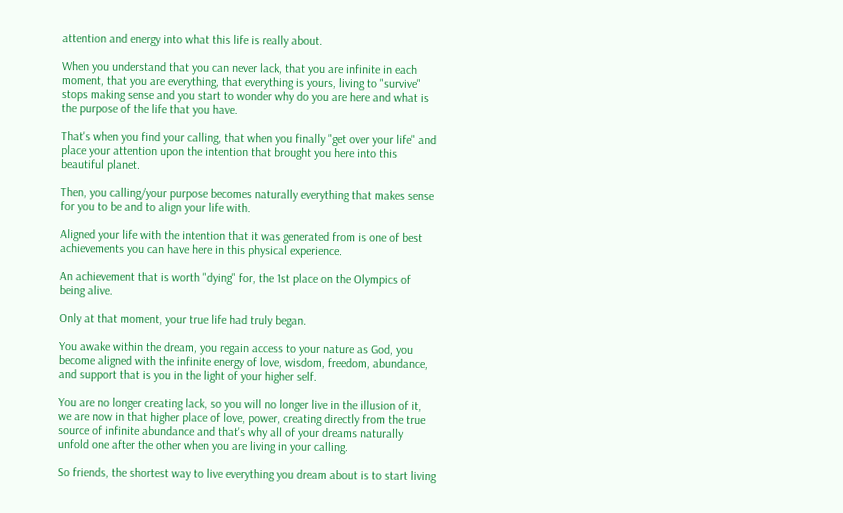attention and energy into what this life is really about.

When you understand that you can never lack, that you are infinite in each moment, that you are everything, that everything is yours, living to "survive" stops making sense and you start to wonder why do you are here and what is the purpose of the life that you have.

That's when you find your calling, that when you finally "get over your life" and place your attention upon the intention that brought you here into this beautiful planet.

Then, you calling/your purpose becomes naturally everything that makes sense for you to be and to align your life with.

Aligned your life with the intention that it was generated from is one of best achievements you can have here in this physical experience.

An achievement that is worth "dying" for, the 1st place on the Olympics of being alive.

Only at that moment, your true life had truly began.

You awake within the dream, you regain access to your nature as God, you become aligned with the infinite energy of love, wisdom, freedom, abundance, and support that is you in the light of your higher self.

You are no longer creating lack, so you will no longer live in the illusion of it, we are now in that higher place of love, power, creating directly from the true source of infinite abundance and that's why all of your dreams naturally unfold one after the other when you are living in your calling.

So friends, the shortest way to live everything you dream about is to start living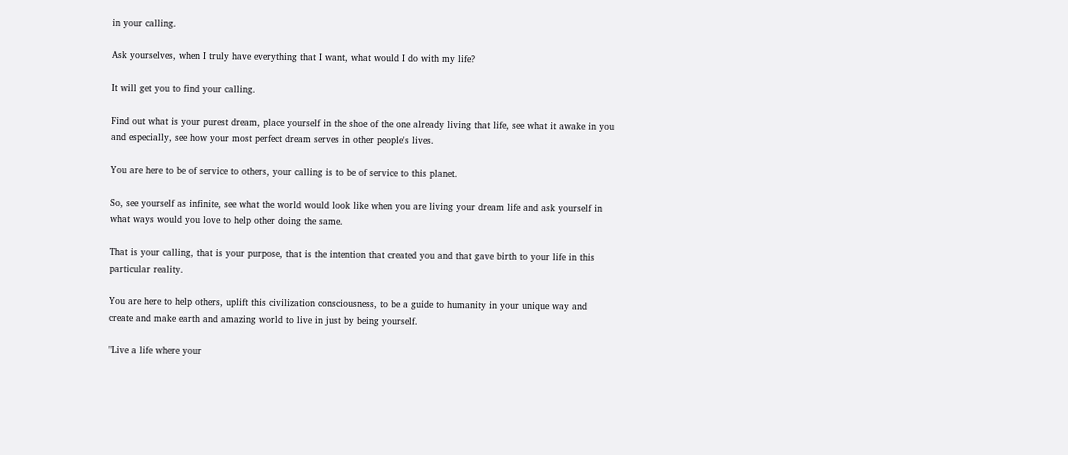in your calling.

Ask yourselves, when I truly have everything that I want, what would I do with my life?

It will get you to find your calling.

Find out what is your purest dream, place yourself in the shoe of the one already living that life, see what it awake in you and especially, see how your most perfect dream serves in other people's lives.

You are here to be of service to others, your calling is to be of service to this planet.

So, see yourself as infinite, see what the world would look like when you are living your dream life and ask yourself in what ways would you love to help other doing the same.

That is your calling, that is your purpose, that is the intention that created you and that gave birth to your life in this particular reality.

You are here to help others, uplift this civilization consciousness, to be a guide to humanity in your unique way and create and make earth and amazing world to live in just by being yourself.

"Live a life where your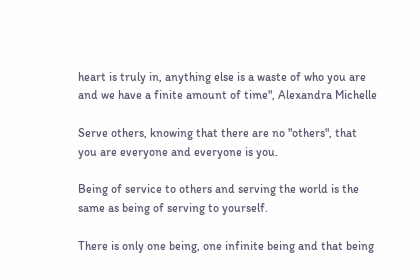heart is truly in, anything else is a waste of who you are and we have a finite amount of time", Alexandra Michelle

Serve others, knowing that there are no "others", that you are everyone and everyone is you.

Being of service to others and serving the world is the same as being of serving to yourself.

There is only one being, one infinite being and that being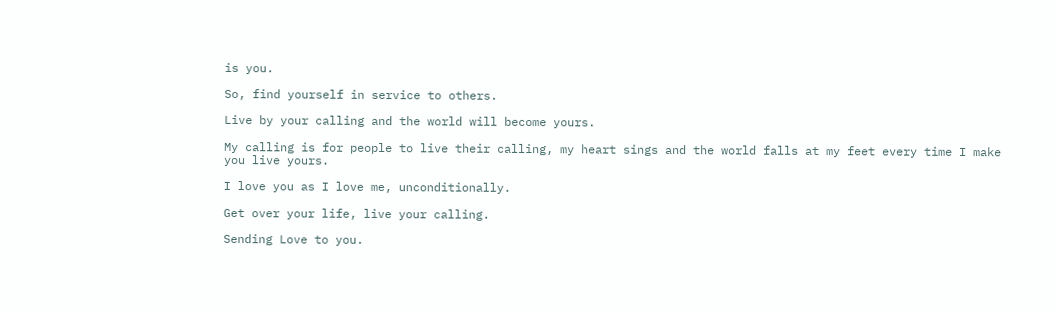is you.

So, find yourself in service to others.

Live by your calling and the world will become yours.

My calling is for people to live their calling, my heart sings and the world falls at my feet every time I make you live yours.

I love you as I love me, unconditionally.

Get over your life, live your calling.

Sending Love to you.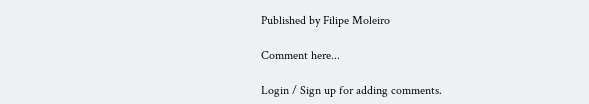Published by Filipe Moleiro

Comment here...

Login / Sign up for adding comments.